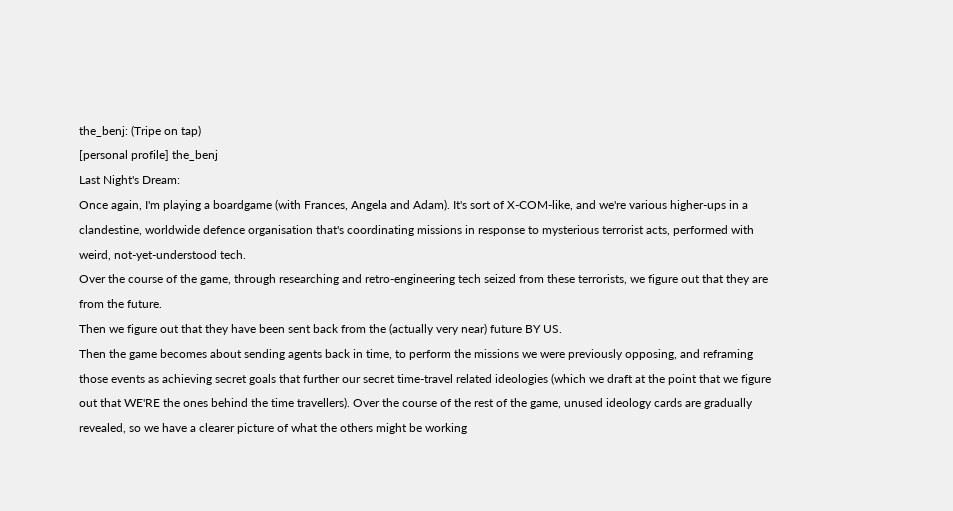the_benj: (Tripe on tap)
[personal profile] the_benj
Last Night's Dream:
Once again, I'm playing a boardgame (with Frances, Angela and Adam). It's sort of X-COM-like, and we're various higher-ups in a clandestine, worldwide defence organisation that's coordinating missions in response to mysterious terrorist acts, performed with weird, not-yet-understood tech.
Over the course of the game, through researching and retro-engineering tech seized from these terrorists, we figure out that they are from the future.
Then we figure out that they have been sent back from the (actually very near) future BY US.
Then the game becomes about sending agents back in time, to perform the missions we were previously opposing, and reframing those events as achieving secret goals that further our secret time-travel related ideologies (which we draft at the point that we figure out that WE'RE the ones behind the time travellers). Over the course of the rest of the game, unused ideology cards are gradually revealed, so we have a clearer picture of what the others might be working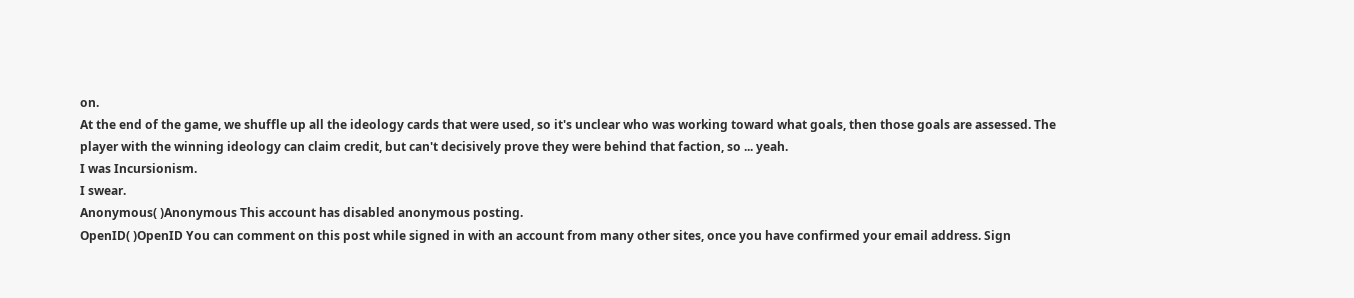on.
At the end of the game, we shuffle up all the ideology cards that were used, so it's unclear who was working toward what goals, then those goals are assessed. The player with the winning ideology can claim credit, but can't decisively prove they were behind that faction, so ... yeah.
I was Incursionism.
I swear.
Anonymous( )Anonymous This account has disabled anonymous posting.
OpenID( )OpenID You can comment on this post while signed in with an account from many other sites, once you have confirmed your email address. Sign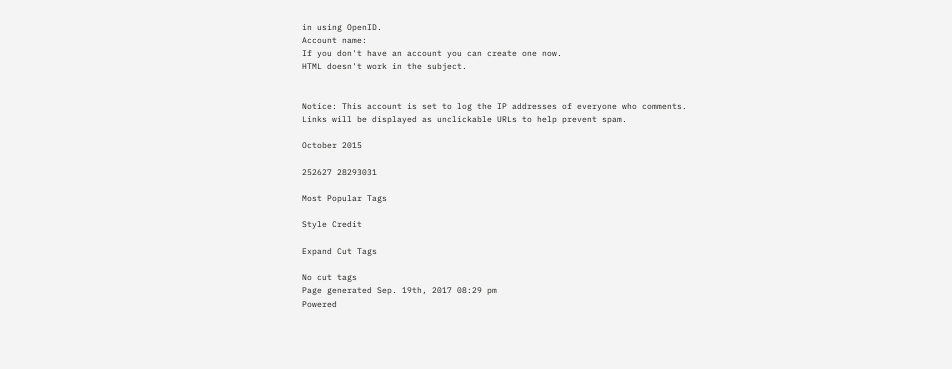in using OpenID.
Account name:
If you don't have an account you can create one now.
HTML doesn't work in the subject.


Notice: This account is set to log the IP addresses of everyone who comments.
Links will be displayed as unclickable URLs to help prevent spam.

October 2015

252627 28293031

Most Popular Tags

Style Credit

Expand Cut Tags

No cut tags
Page generated Sep. 19th, 2017 08:29 pm
Powered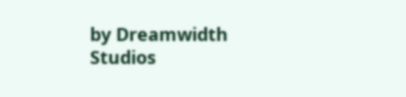by Dreamwidth Studios